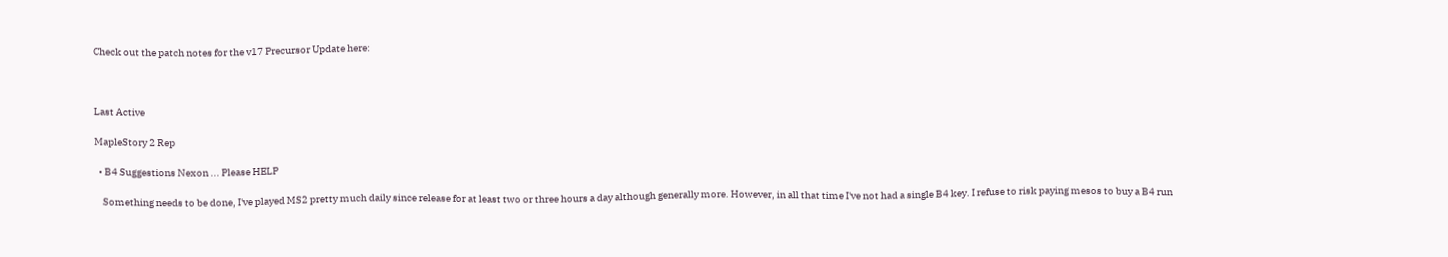Check out the patch notes for the v17 Precursor Update here:



Last Active

MapleStory 2 Rep

  • B4 Suggestions Nexon ... Please HELP

    Something needs to be done, I've played MS2 pretty much daily since release for at least two or three hours a day although generally more. However, in all that time I've not had a single B4 key. I refuse to risk paying mesos to buy a B4 run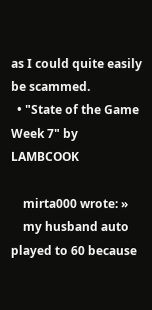as I could quite easily be scammed.
  • "State of the Game Week 7" by LAMBCOOK

    mirta000 wrote: »
    my husband auto played to 60 because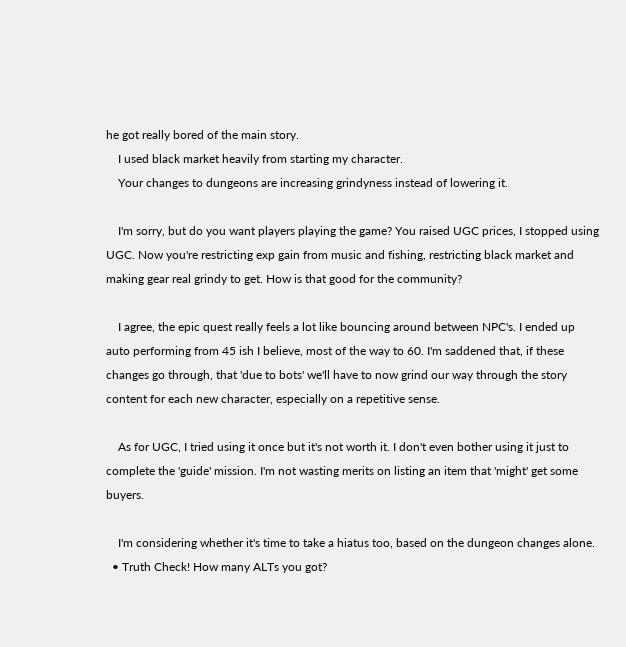he got really bored of the main story.
    I used black market heavily from starting my character.
    Your changes to dungeons are increasing grindyness instead of lowering it.

    I'm sorry, but do you want players playing the game? You raised UGC prices, I stopped using UGC. Now you're restricting exp gain from music and fishing, restricting black market and making gear real grindy to get. How is that good for the community?

    I agree, the epic quest really feels a lot like bouncing around between NPC's. I ended up auto performing from 45 ish I believe, most of the way to 60. I'm saddened that, if these changes go through, that 'due to bots' we'll have to now grind our way through the story content for each new character, especially on a repetitive sense.

    As for UGC, I tried using it once but it's not worth it. I don't even bother using it just to complete the 'guide' mission. I'm not wasting merits on listing an item that 'might' get some buyers.

    I'm considering whether it's time to take a hiatus too, based on the dungeon changes alone.
  • Truth Check! How many ALTs you got?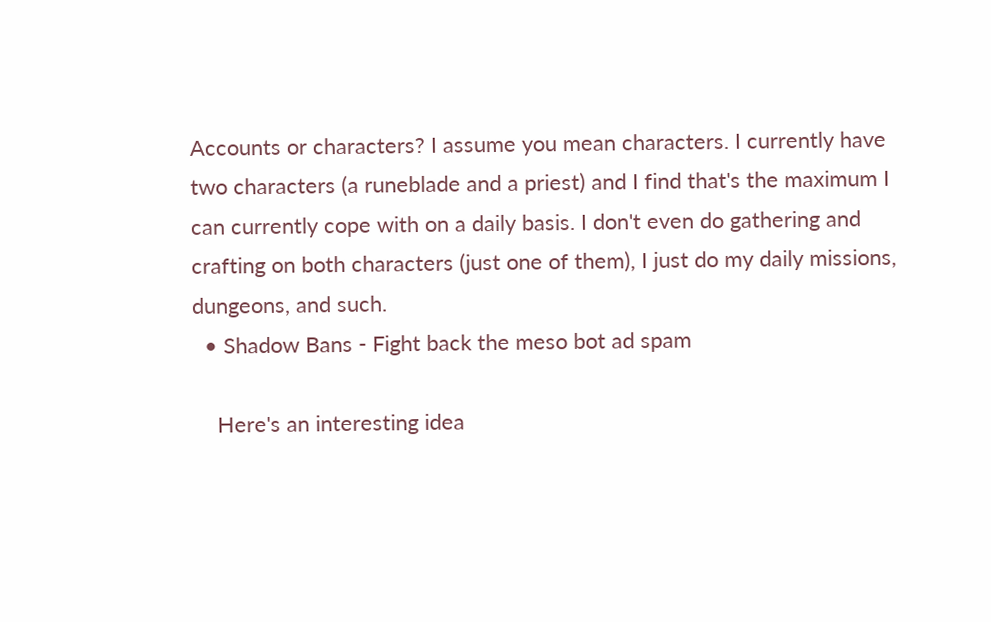Accounts or characters? I assume you mean characters. I currently have two characters (a runeblade and a priest) and I find that's the maximum I can currently cope with on a daily basis. I don't even do gathering and crafting on both characters (just one of them), I just do my daily missions, dungeons, and such.
  • Shadow Bans - Fight back the meso bot ad spam

    Here's an interesting idea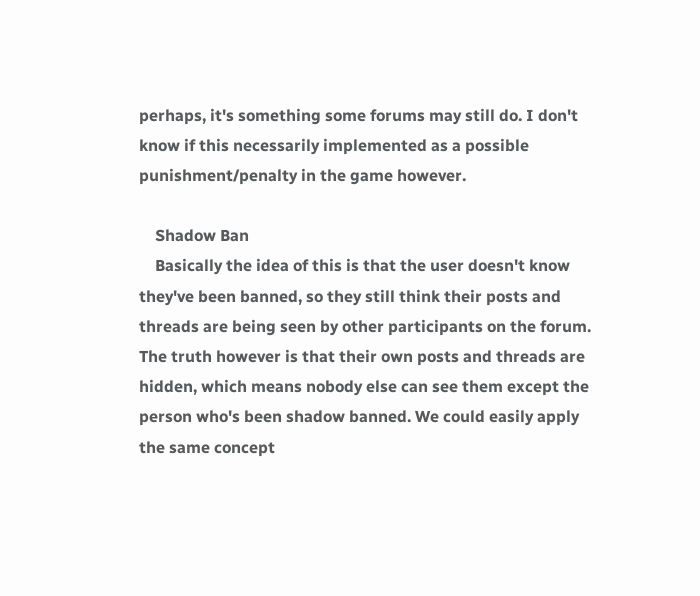perhaps, it's something some forums may still do. I don't know if this necessarily implemented as a possible punishment/penalty in the game however.

    Shadow Ban
    Basically the idea of this is that the user doesn't know they've been banned, so they still think their posts and threads are being seen by other participants on the forum. The truth however is that their own posts and threads are hidden, which means nobody else can see them except the person who's been shadow banned. We could easily apply the same concept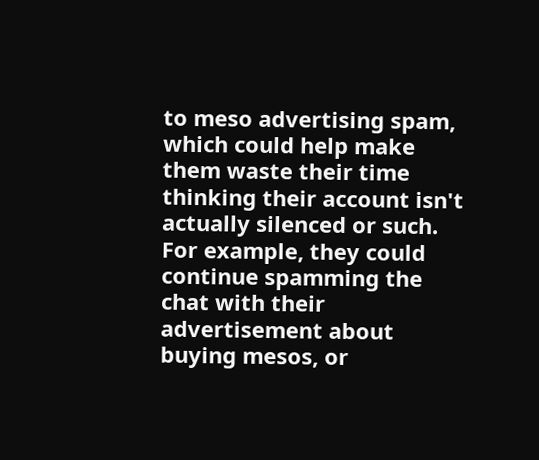to meso advertising spam, which could help make them waste their time thinking their account isn't actually silenced or such. For example, they could continue spamming the chat with their advertisement about buying mesos, or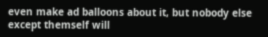even make ad balloons about it, but nobody else except themself will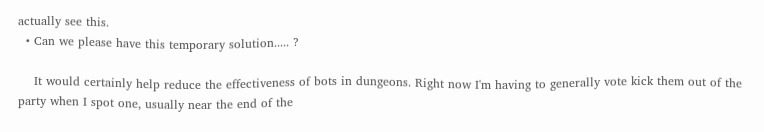actually see this.
  • Can we please have this temporary solution..... ?

    It would certainly help reduce the effectiveness of bots in dungeons. Right now I'm having to generally vote kick them out of the party when I spot one, usually near the end of the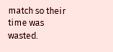match so their time was wasted.